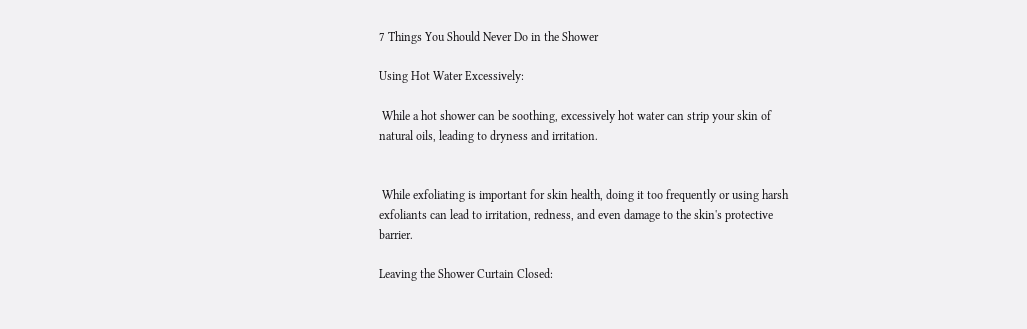7 Things You Should Never Do in the Shower

Using Hot Water Excessively:

 While a hot shower can be soothing, excessively hot water can strip your skin of natural oils, leading to dryness and irritation.


 While exfoliating is important for skin health, doing it too frequently or using harsh exfoliants can lead to irritation, redness, and even damage to the skin's protective barrier.

Leaving the Shower Curtain Closed: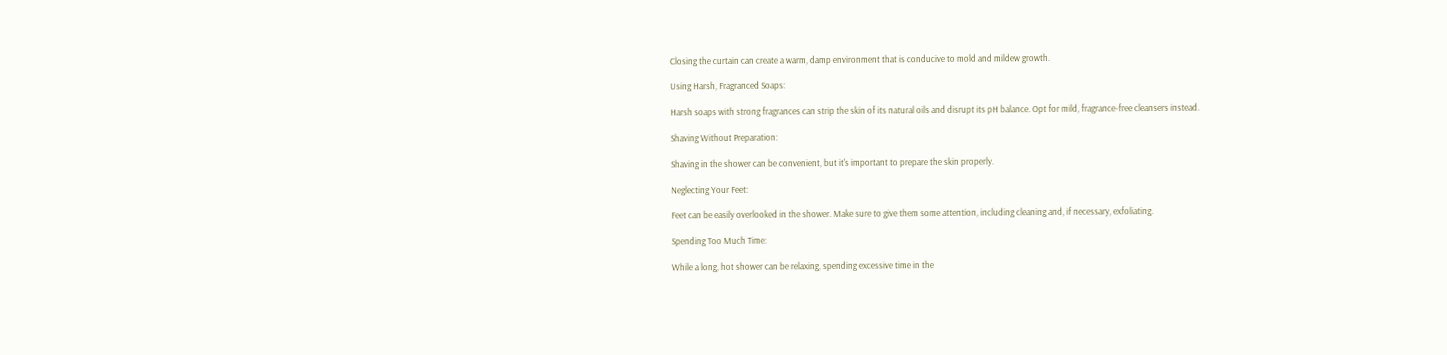Closing the curtain can create a warm, damp environment that is conducive to mold and mildew growth.

Using Harsh, Fragranced Soaps:

Harsh soaps with strong fragrances can strip the skin of its natural oils and disrupt its pH balance. Opt for mild, fragrance-free cleansers instead.

Shaving Without Preparation:

Shaving in the shower can be convenient, but it's important to prepare the skin properly.

Neglecting Your Feet:

Feet can be easily overlooked in the shower. Make sure to give them some attention, including cleaning and, if necessary, exfoliating.

Spending Too Much Time:

While a long, hot shower can be relaxing, spending excessive time in the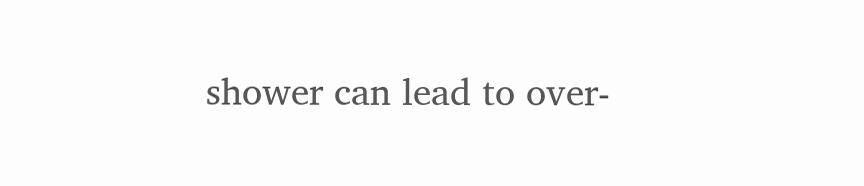shower can lead to over-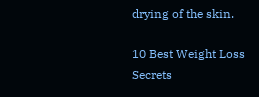drying of the skin.

10 Best Weight Loss Secrets